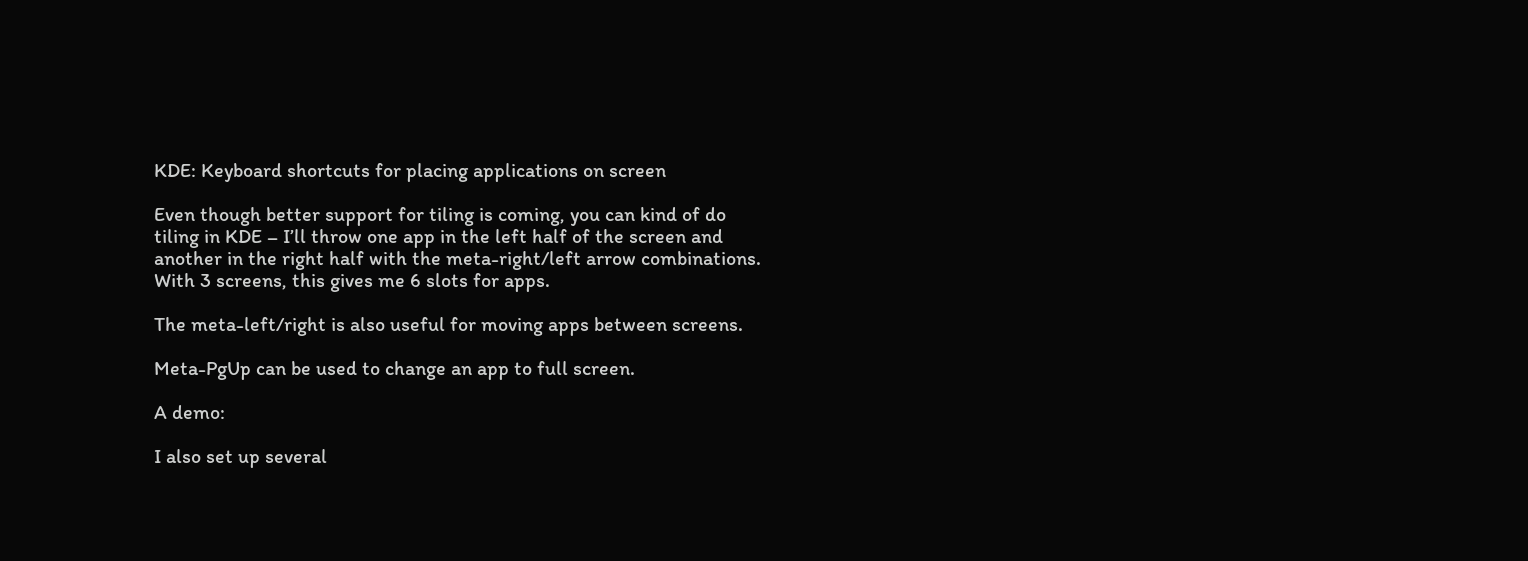KDE: Keyboard shortcuts for placing applications on screen

Even though better support for tiling is coming, you can kind of do tiling in KDE – I’ll throw one app in the left half of the screen and another in the right half with the meta-right/left arrow combinations. With 3 screens, this gives me 6 slots for apps.

The meta-left/right is also useful for moving apps between screens.

Meta-PgUp can be used to change an app to full screen.

A demo:

I also set up several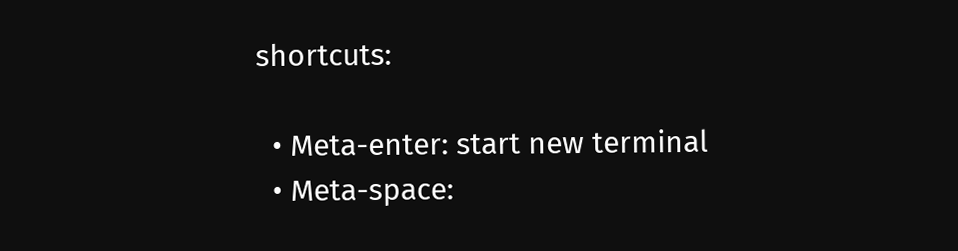shortcuts:

  • Meta-enter: start new terminal
  • Meta-space: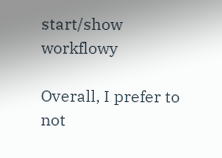start/show workflowy

Overall, I prefer to not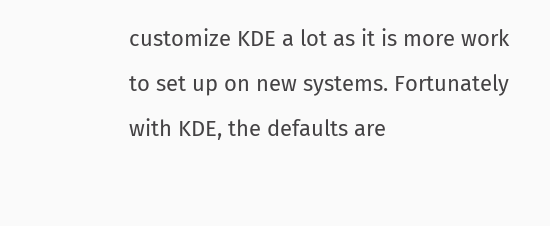customize KDE a lot as it is more work to set up on new systems. Fortunately with KDE, the defaults are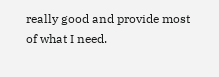really good and provide most of what I need.